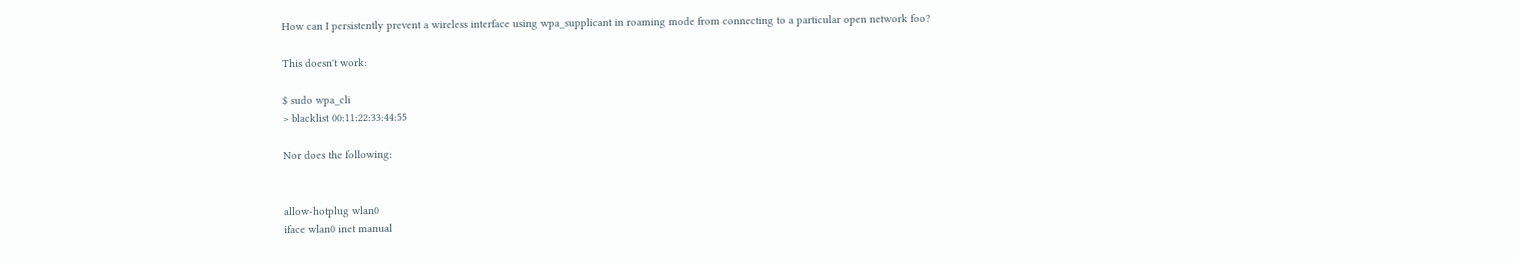How can I persistently prevent a wireless interface using wpa_supplicant in roaming mode from connecting to a particular open network foo?

This doesn't work:

$ sudo wpa_cli
> blacklist 00:11:22:33:44:55

Nor does the following:


allow-hotplug wlan0
iface wlan0 inet manual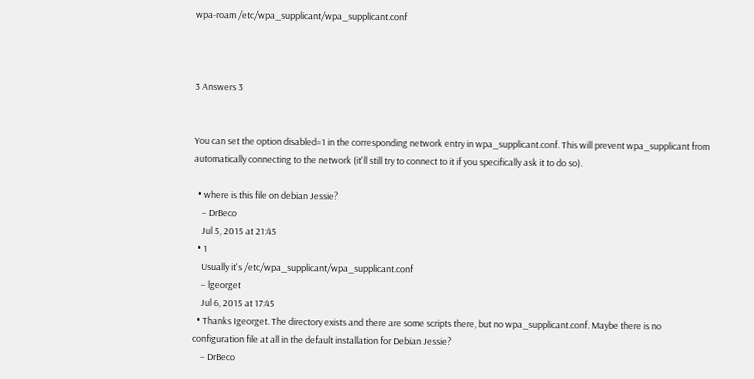wpa-roam /etc/wpa_supplicant/wpa_supplicant.conf



3 Answers 3


You can set the option disabled=1 in the corresponding network entry in wpa_supplicant.conf. This will prevent wpa_supplicant from automatically connecting to the network (it'll still try to connect to it if you specifically ask it to do so).

  • where is this file on debian Jessie?
    – DrBeco
    Jul 5, 2015 at 21:45
  • 1
    Usually it's /etc/wpa_supplicant/wpa_supplicant.conf
    – lgeorget
    Jul 6, 2015 at 17:45
  • Thanks Igeorget. The directory exists and there are some scripts there, but no wpa_supplicant.conf. Maybe there is no configuration file at all in the default installation for Debian Jessie?
    – DrBeco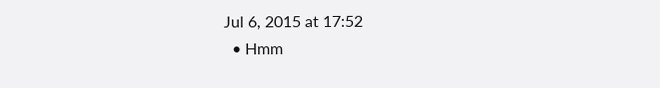Jul 6, 2015 at 17:52
  • Hmm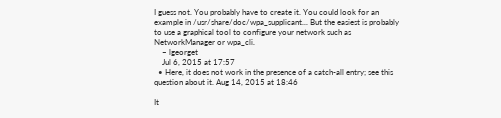I guess not. You probably have to create it. You could look for an example in /usr/share/doc/wpa_supplicant... But the easiest is probably to use a graphical tool to configure your network such as NetworkManager or wpa_cli.
    – lgeorget
    Jul 6, 2015 at 17:57
  • Here, it does not work in the presence of a catch-all entry; see this question about it. Aug 14, 2015 at 18:46

It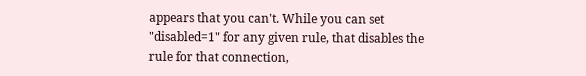appears that you can't. While you can set "disabled=1" for any given rule, that disables the rule for that connection,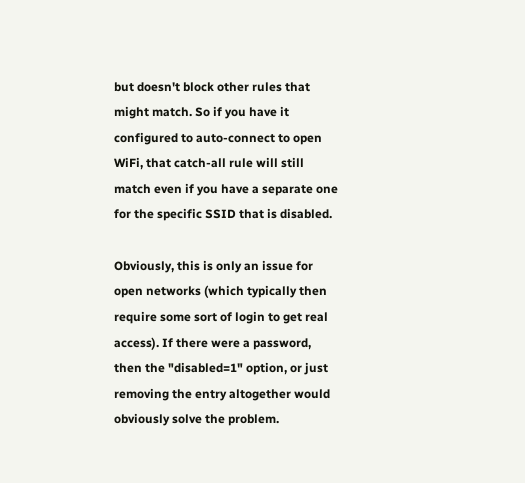but doesn't block other rules that might match. So if you have it configured to auto-connect to open WiFi, that catch-all rule will still match even if you have a separate one for the specific SSID that is disabled.

Obviously, this is only an issue for open networks (which typically then require some sort of login to get real access). If there were a password, then the "disabled=1" option, or just removing the entry altogether would obviously solve the problem.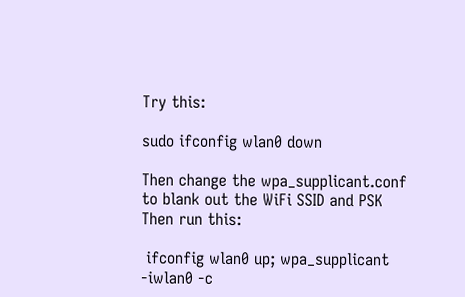Try this:

sudo ifconfig wlan0 down

Then change the wpa_supplicant.conf to blank out the WiFi SSID and PSK Then run this:

 ifconfig wlan0 up; wpa_supplicant -iwlan0 -c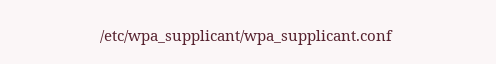/etc/wpa_supplicant/wpa_supplicant.conf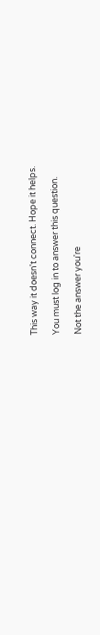This way it doesn't connect. Hope it helps.

You must log in to answer this question.

Not the answer you're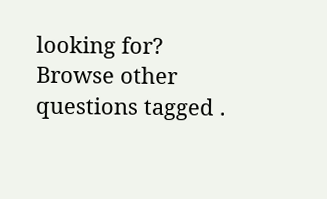looking for? Browse other questions tagged .